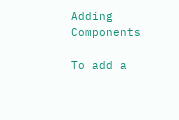Adding Components

To add a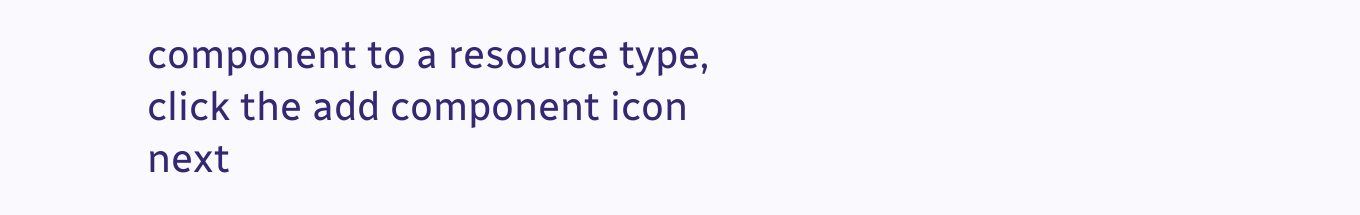component to a resource type, click the add component icon next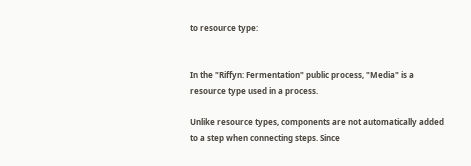to resource type:


In the "Riffyn: Fermentation" public process, "Media" is a resource type used in a process.

Unlike resource types, components are not automatically added to a step when connecting steps. Since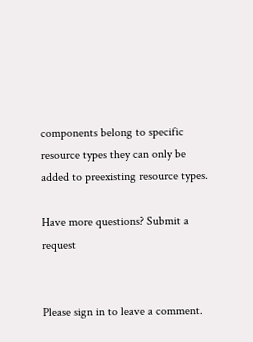components belong to specific resource types they can only be added to preexisting resource types.

Have more questions? Submit a request


Please sign in to leave a comment.